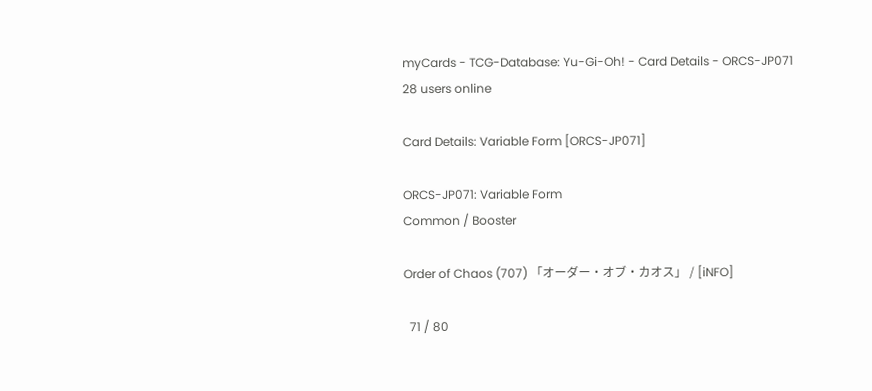myCards - TCG-Database: Yu-Gi-Oh! - Card Details - ORCS-JP071
28 users online

Card Details: Variable Form [ORCS-JP071]

ORCS-JP071: Variable Form
Common / Booster

Order of Chaos (707) 「オーダー・オブ・カオス」 / [iNFO]

  71 / 80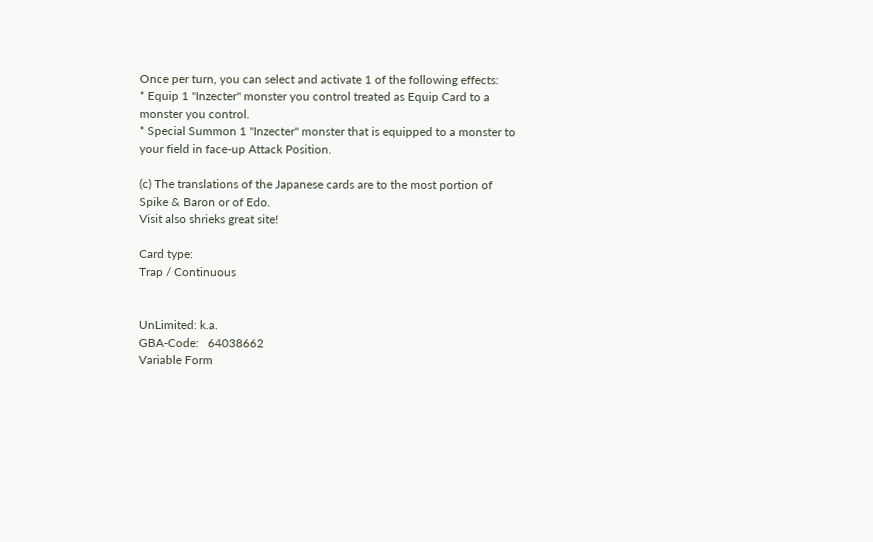Once per turn, you can select and activate 1 of the following effects:
* Equip 1 "Inzecter" monster you control treated as Equip Card to a monster you control.
* Special Summon 1 "Inzecter" monster that is equipped to a monster to your field in face-up Attack Position.

(c) The translations of the Japanese cards are to the most portion of Spike & Baron or of Edo.
Visit also shrieks great site!

Card type:
Trap / Continuous


UnLimited: k.a.
GBA-Code:   64038662
Variable Form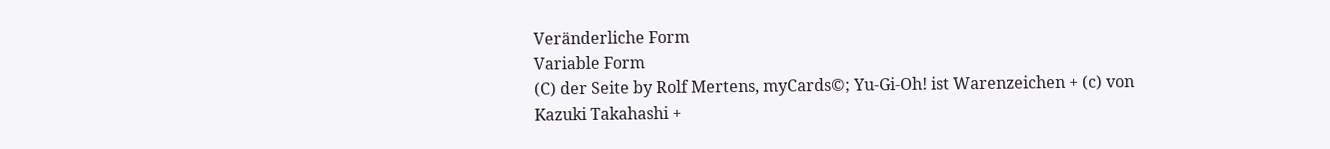Veränderliche Form
Variable Form
(C) der Seite by Rolf Mertens, myCards©; Yu-Gi-Oh! ist Warenzeichen + (c) von Kazuki Takahashi +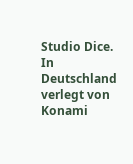Studio Dice. In Deutschland verlegt von Konami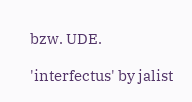bzw. UDE.

'interfectus' by jalist